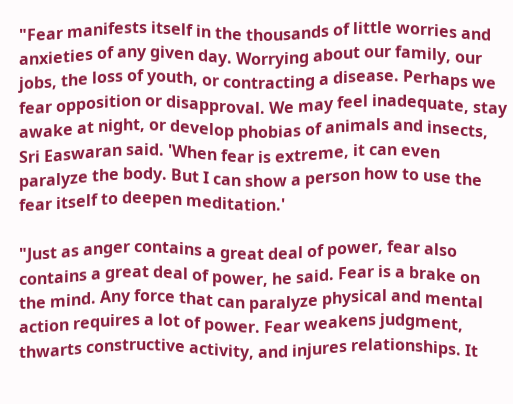"Fear manifests itself in the thousands of little worries and anxieties of any given day. Worrying about our family, our jobs, the loss of youth, or contracting a disease. Perhaps we fear opposition or disapproval. We may feel inadequate, stay awake at night, or develop phobias of animals and insects, Sri Easwaran said. 'When fear is extreme, it can even paralyze the body. But I can show a person how to use the fear itself to deepen meditation.'

"Just as anger contains a great deal of power, fear also contains a great deal of power, he said. Fear is a brake on the mind. Any force that can paralyze physical and mental action requires a lot of power. Fear weakens judgment, thwarts constructive activity, and injures relationships. It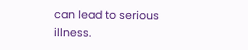can lead to serious illness.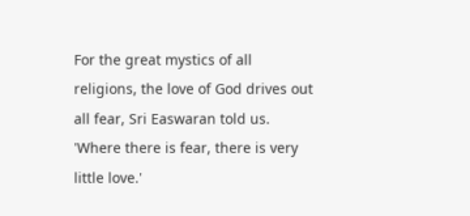For the great mystics of all religions, the love of God drives out all fear, Sri Easwaran told us. 'Where there is fear, there is very little love.'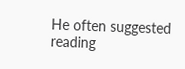He often suggested reading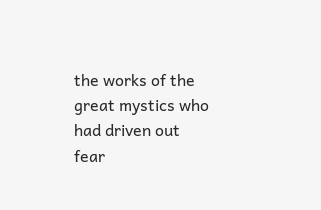the works of the great mystics who had driven out fear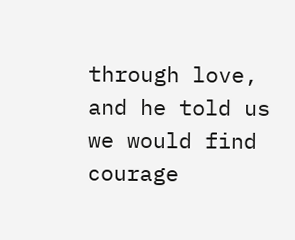through love, and he told us we would find courage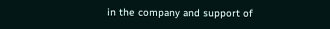in the company and support of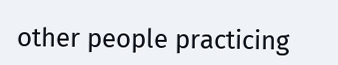other people practicing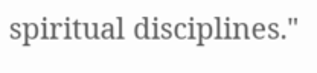spiritual disciplines."